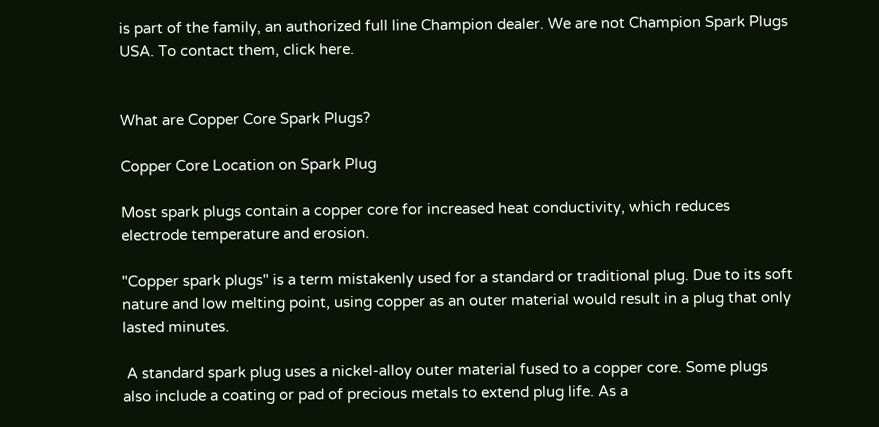is part of the family, an authorized full line Champion dealer. We are not Champion Spark Plugs USA. To contact them, click here.


What are Copper Core Spark Plugs?

Copper Core Location on Spark Plug

Most spark plugs contain a copper core for increased heat conductivity, which reduces electrode temperature and erosion.

"Copper spark plugs" is a term mistakenly used for a standard or traditional plug. Due to its soft nature and low melting point, using copper as an outer material would result in a plug that only lasted minutes.

 A standard spark plug uses a nickel-alloy outer material fused to a copper core. Some plugs also include a coating or pad of precious metals to extend plug life. As a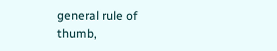general rule of thumb,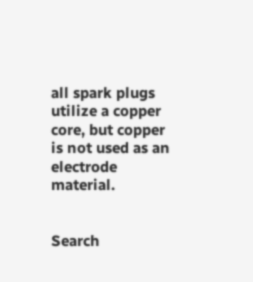all spark plugs utilize a copper core, but copper is not used as an electrode material.


Search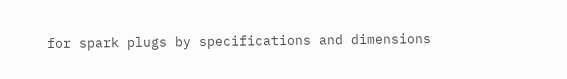for spark plugs by specifications and dimensions